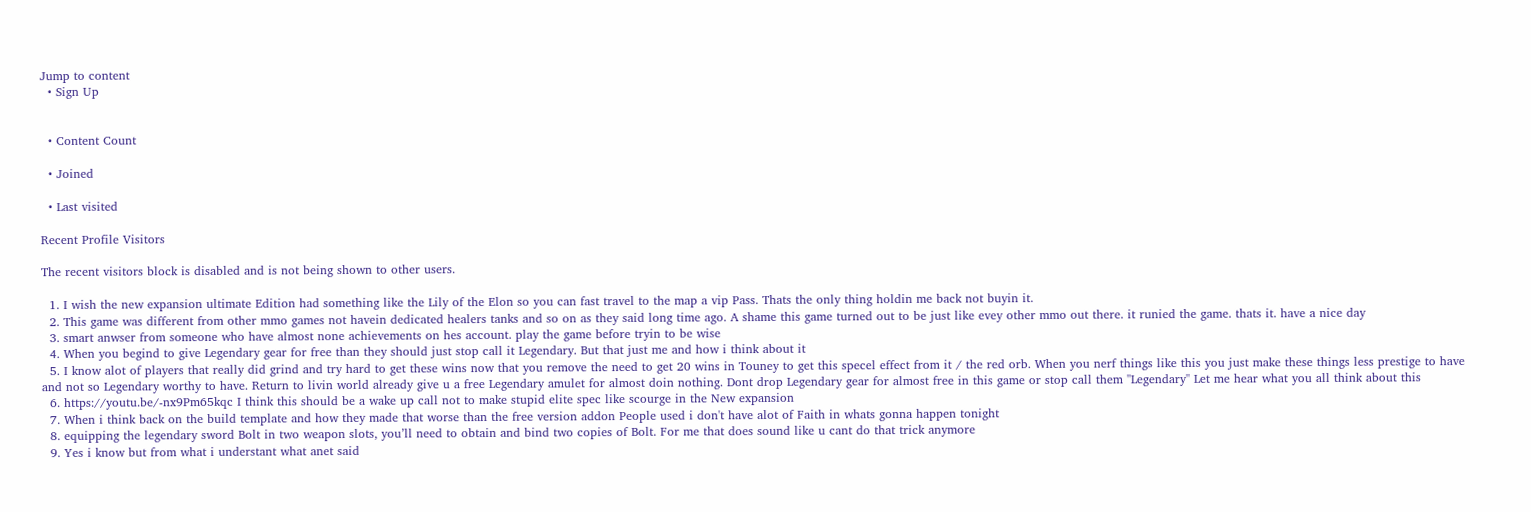Jump to content
  • Sign Up


  • Content Count

  • Joined

  • Last visited

Recent Profile Visitors

The recent visitors block is disabled and is not being shown to other users.

  1. I wish the new expansion ultimate Edition had something like the Lily of the Elon so you can fast travel to the map a vip Pass. Thats the only thing holdin me back not buyin it.
  2. This game was different from other mmo games not havein dedicated healers tanks and so on as they said long time ago. A shame this game turned out to be just like evey other mmo out there. it runied the game. thats it. have a nice day
  3. smart anwser from someone who have almost none achievements on hes account. play the game before tryin to be wise
  4. When you begind to give Legendary gear for free than they should just stop call it Legendary. But that just me and how i think about it
  5. I know alot of players that really did grind and try hard to get these wins now that you remove the need to get 20 wins in Touney to get this specel effect from it / the red orb. When you nerf things like this you just make these things less prestige to have and not so Legendary worthy to have. Return to livin world already give u a free Legendary amulet for almost doin nothing. Dont drop Legendary gear for almost free in this game or stop call them ''Legendary'' Let me hear what you all think about this
  6. https://youtu.be/-nx9Pm65kqc I think this should be a wake up call not to make stupid elite spec like scourge in the New expansion
  7. When i think back on the build template and how they made that worse than the free version addon People used i don't have alot of Faith in whats gonna happen tonight
  8. equipping the legendary sword Bolt in two weapon slots, you’ll need to obtain and bind two copies of Bolt. For me that does sound like u cant do that trick anymore
  9. Yes i know but from what i understant what anet said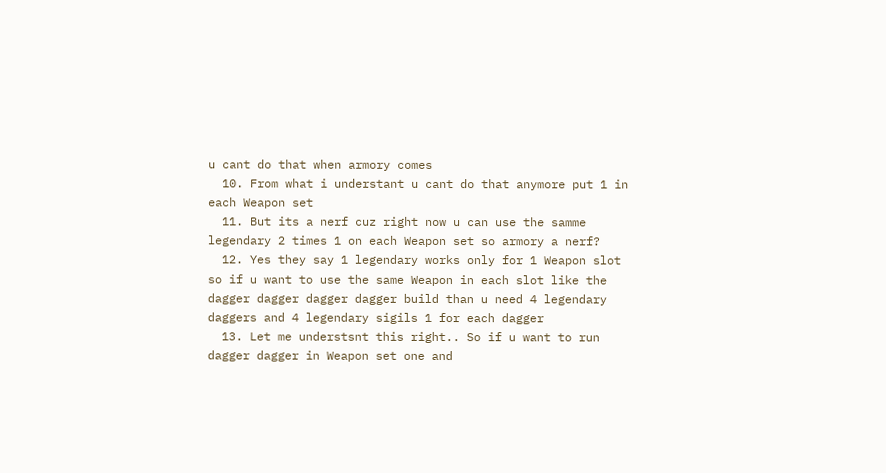u cant do that when armory comes
  10. From what i understant u cant do that anymore put 1 in each Weapon set
  11. But its a nerf cuz right now u can use the samme legendary 2 times 1 on each Weapon set so armory a nerf?
  12. Yes they say 1 legendary works only for 1 Weapon slot so if u want to use the same Weapon in each slot like the dagger dagger dagger dagger build than u need 4 legendary daggers and 4 legendary sigils 1 for each dagger
  13. Let me understsnt this right.. So if u want to run dagger dagger in Weapon set one and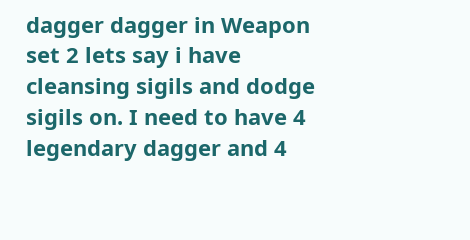dagger dagger in Weapon set 2 lets say i have cleansing sigils and dodge sigils on. I need to have 4 legendary dagger and 4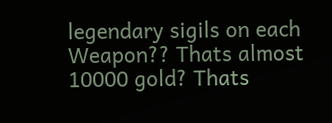legendary sigils on each Weapon?? Thats almost 10000 gold? Thats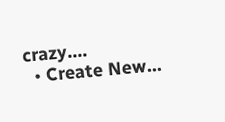crazy....
  • Create New...